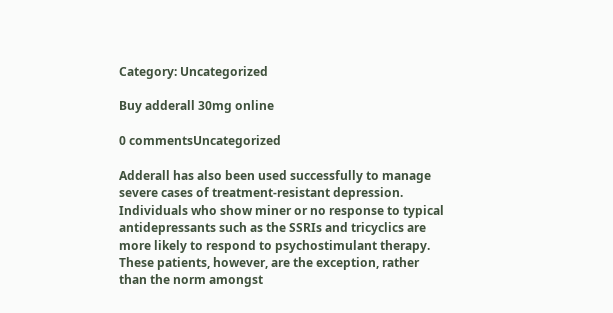Category: Uncategorized

Buy adderall 30mg online

0 commentsUncategorized

Adderall has also been used successfully to manage severe cases of treatment-resistant depression. Individuals who show miner or no response to typical antidepressants such as the SSRIs and tricyclics are more likely to respond to psychostimulant therapy. These patients, however, are the exception, rather than the norm amongst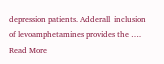depression patients. Adderall  inclusion of levoamphetamines provides the ….  Read More